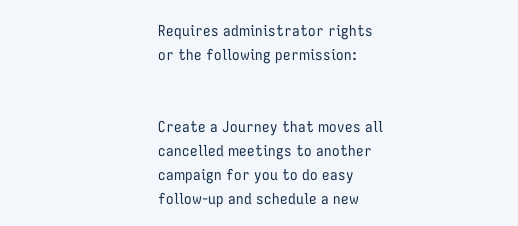Requires administrator rights or the following permission:


Create a Journey that moves all cancelled meetings to another campaign for you to do easy follow-up and schedule a new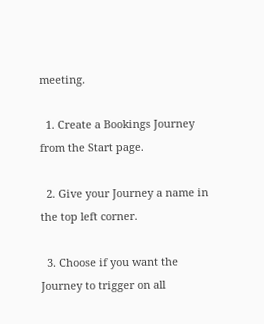meeting.

  1. Create a Bookings Journey from the Start page.

  2. Give your Journey a name in the top left corner.

  3. Choose if you want the Journey to trigger on all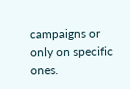campaigns or only on specific ones.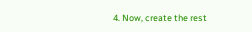4. Now, create the rest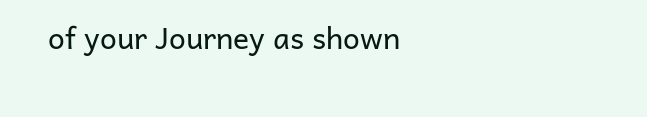of your Journey as shown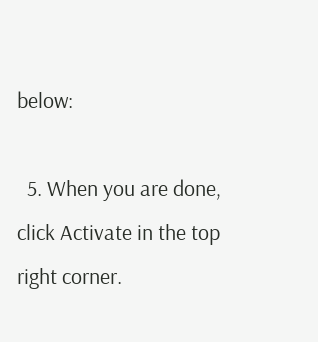below:

  5. When you are done, click Activate in the top right corner.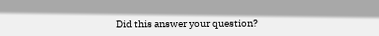Did this answer your question?